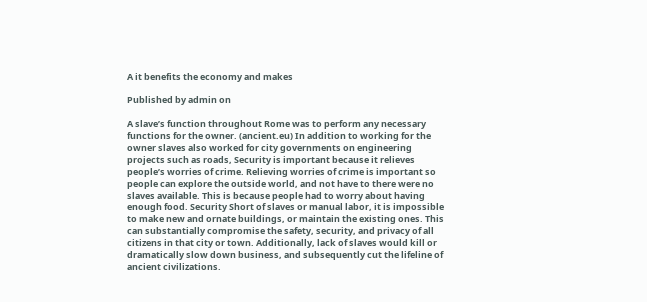A it benefits the economy and makes

Published by admin on

A slave’s function throughout Rome was to perform any necessary functions for the owner. (ancient.eu) In addition to working for the owner slaves also worked for city governments on engineering projects such as roads, Security is important because it relieves people’s worries of crime. Relieving worries of crime is important so people can explore the outside world, and not have to there were no slaves available. This is because people had to worry about having enough food. Security Short of slaves or manual labor, it is impossible to make new and ornate buildings, or maintain the existing ones. This can substantially compromise the safety, security, and privacy of all citizens in that city or town. Additionally, lack of slaves would kill or dramatically slow down business, and subsequently cut the lifeline of ancient civilizations.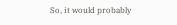So, it would probably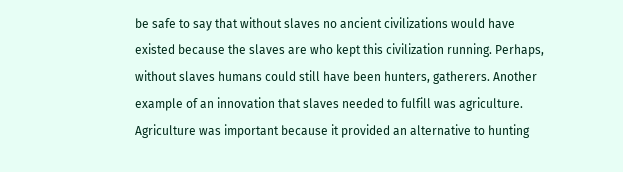be safe to say that without slaves no ancient civilizations would have existed because the slaves are who kept this civilization running. Perhaps, without slaves humans could still have been hunters, gatherers. Another example of an innovation that slaves needed to fulfill was agriculture. Agriculture was important because it provided an alternative to hunting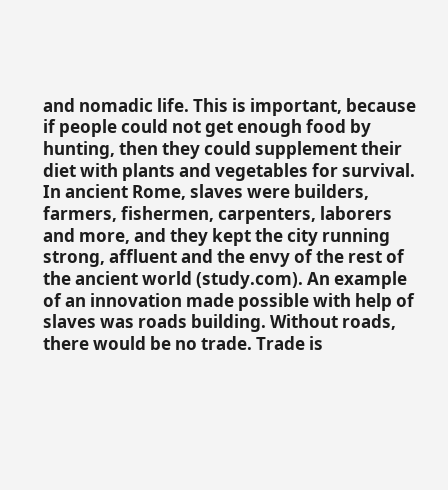and nomadic life. This is important, because if people could not get enough food by hunting, then they could supplement their diet with plants and vegetables for survival. In ancient Rome, slaves were builders, farmers, fishermen, carpenters, laborers and more, and they kept the city running strong, affluent and the envy of the rest of the ancient world (study.com). An example of an innovation made possible with help of slaves was roads building. Without roads, there would be no trade. Trade is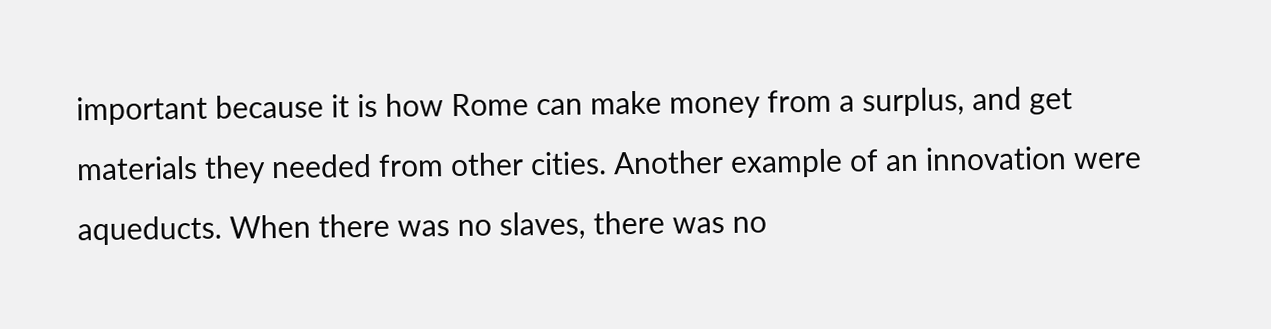important because it is how Rome can make money from a surplus, and get materials they needed from other cities. Another example of an innovation were aqueducts. When there was no slaves, there was no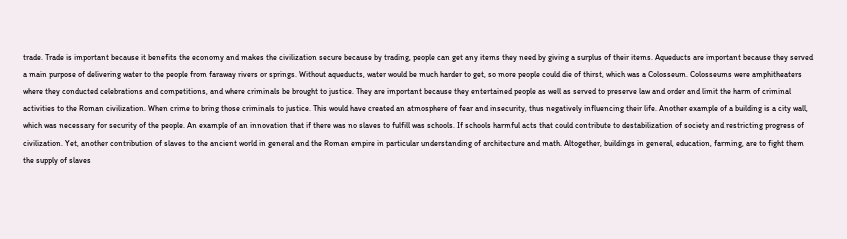trade. Trade is important because it benefits the economy and makes the civilization secure because by trading, people can get any items they need by giving a surplus of their items. Aqueducts are important because they served a main purpose of delivering water to the people from faraway rivers or springs. Without aqueducts, water would be much harder to get, so more people could die of thirst, which was a Colosseum. Colosseums were amphitheaters where they conducted celebrations and competitions, and where criminals be brought to justice. They are important because they entertained people as well as served to preserve law and order and limit the harm of criminal activities to the Roman civilization. When crime to bring those criminals to justice. This would have created an atmosphere of fear and insecurity, thus negatively influencing their life. Another example of a building is a city wall, which was necessary for security of the people. An example of an innovation that if there was no slaves to fulfill was schools. If schools harmful acts that could contribute to destabilization of society and restricting progress of civilization. Yet, another contribution of slaves to the ancient world in general and the Roman empire in particular understanding of architecture and math. Altogether, buildings in general, education, farming, are to fight them the supply of slaves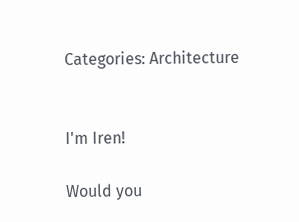Categories: Architecture


I'm Iren!

Would you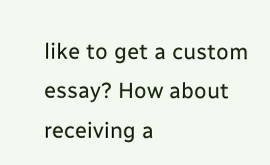like to get a custom essay? How about receiving a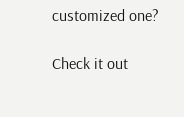customized one?

Check it out